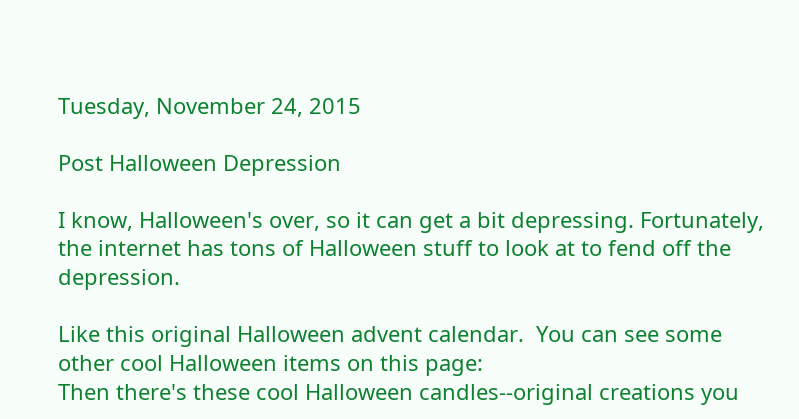Tuesday, November 24, 2015

Post Halloween Depression

I know, Halloween's over, so it can get a bit depressing. Fortunately, the internet has tons of Halloween stuff to look at to fend off the depression.

Like this original Halloween advent calendar.  You can see some other cool Halloween items on this page:
Then there's these cool Halloween candles--original creations you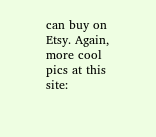can buy on Etsy. Again, more cool pics at this site: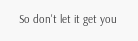So don't let it get you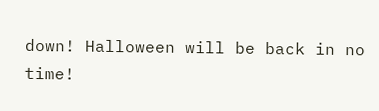down! Halloween will be back in no time!